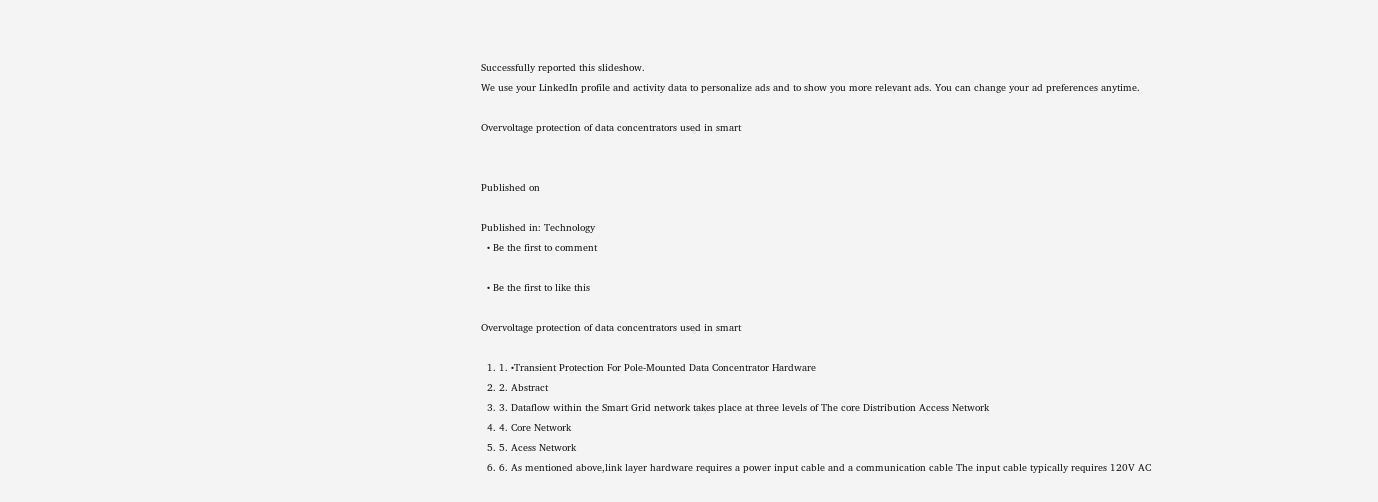Successfully reported this slideshow.
We use your LinkedIn profile and activity data to personalize ads and to show you more relevant ads. You can change your ad preferences anytime.

Overvoltage protection of data concentrators used in smart


Published on

Published in: Technology
  • Be the first to comment

  • Be the first to like this

Overvoltage protection of data concentrators used in smart

  1. 1. •Transient Protection For Pole-Mounted Data Concentrator Hardware
  2. 2. Abstract
  3. 3. Dataflow within the Smart Grid network takes place at three levels of The core Distribution Access Network
  4. 4. Core Network
  5. 5. Acess Network
  6. 6. As mentioned above,link layer hardware requires a power input cable and a communication cable The input cable typically requires 120V AC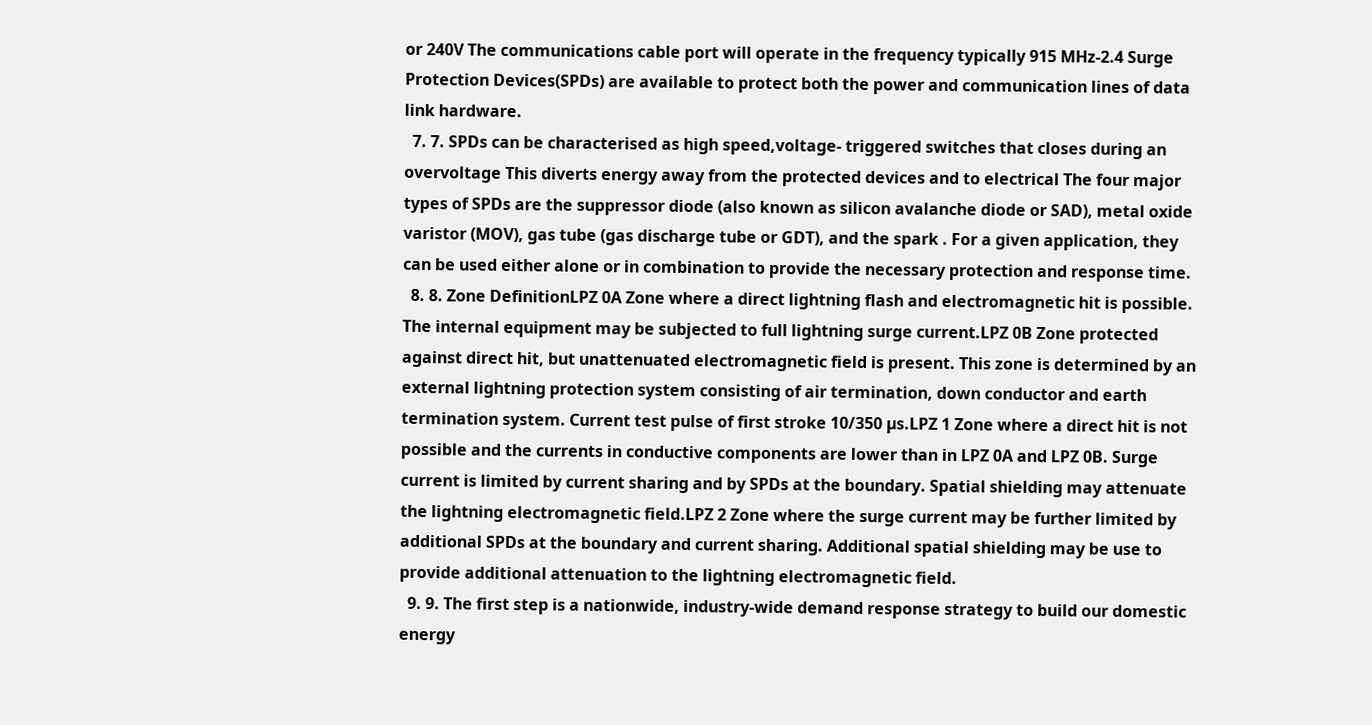or 240V The communications cable port will operate in the frequency typically 915 MHz-2.4 Surge Protection Devices(SPDs) are available to protect both the power and communication lines of data link hardware.
  7. 7. SPDs can be characterised as high speed,voltage- triggered switches that closes during an overvoltage This diverts energy away from the protected devices and to electrical The four major types of SPDs are the suppressor diode (also known as silicon avalanche diode or SAD), metal oxide varistor (MOV), gas tube (gas discharge tube or GDT), and the spark . For a given application, they can be used either alone or in combination to provide the necessary protection and response time.
  8. 8. Zone DefinitionLPZ 0A Zone where a direct lightning flash and electromagnetic hit is possible. The internal equipment may be subjected to full lightning surge current.LPZ 0B Zone protected against direct hit, but unattenuated electromagnetic field is present. This zone is determined by an external lightning protection system consisting of air termination, down conductor and earth termination system. Current test pulse of first stroke 10/350 µs.LPZ 1 Zone where a direct hit is not possible and the currents in conductive components are lower than in LPZ 0A and LPZ 0B. Surge current is limited by current sharing and by SPDs at the boundary. Spatial shielding may attenuate the lightning electromagnetic field.LPZ 2 Zone where the surge current may be further limited by additional SPDs at the boundary and current sharing. Additional spatial shielding may be use to provide additional attenuation to the lightning electromagnetic field.
  9. 9. The first step is a nationwide, industry-wide demand response strategy to build our domestic energy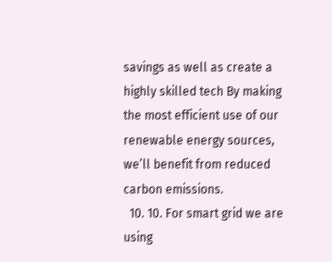savings as well as create a highly skilled tech By making the most efficient use of our renewable energy sources, we’ll benefit from reduced carbon emissions.
  10. 10. For smart grid we are using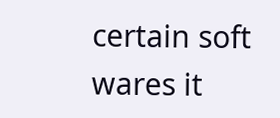certain soft wares it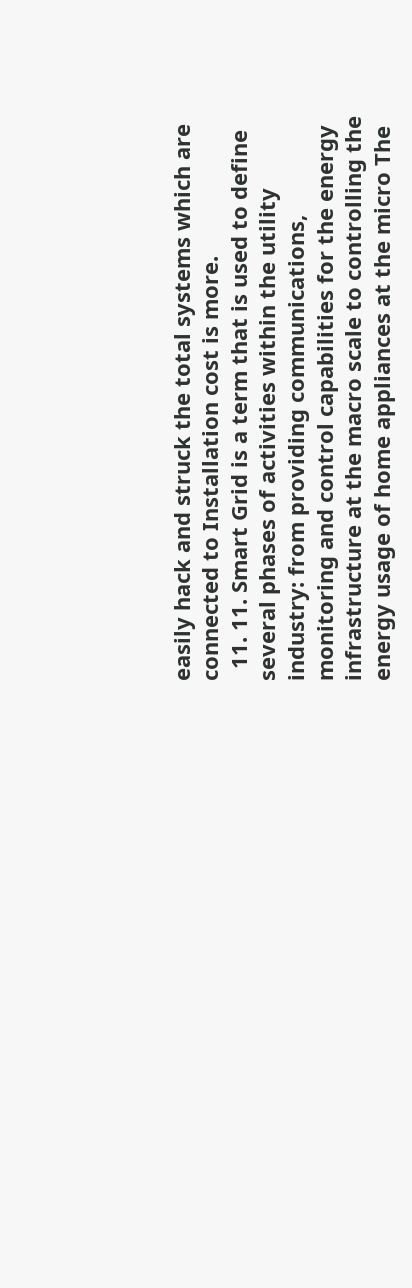easily hack and struck the total systems which are connected to Installation cost is more.
  11. 11. Smart Grid is a term that is used to define several phases of activities within the utility industry: from providing communications, monitoring and control capabilities for the energy infrastructure at the macro scale to controlling the energy usage of home appliances at the micro The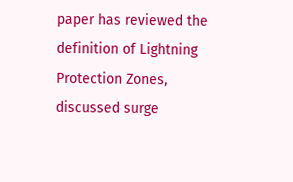paper has reviewed the definition of Lightning Protection Zones, discussed surge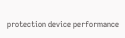protection device performance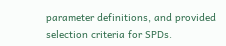parameter definitions, and provided selection criteria for SPDs.